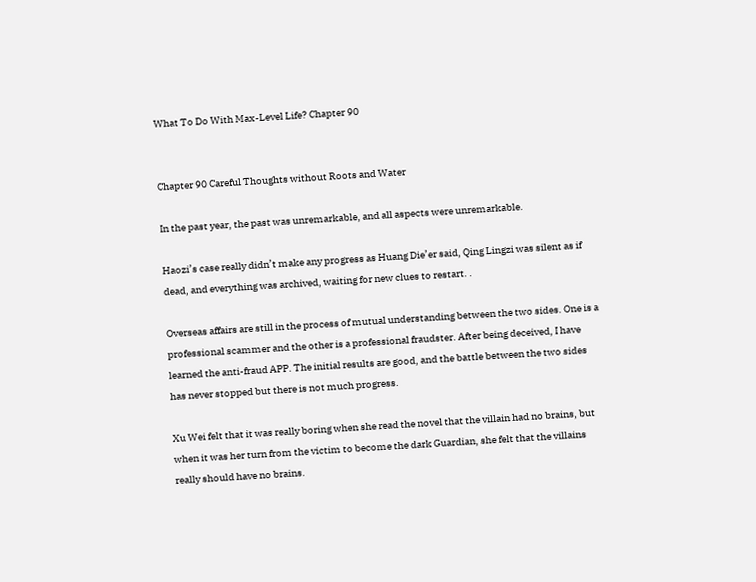What To Do With Max-Level Life? Chapter 90


Chapter 90 Careful Thoughts without Roots and Water

In the past year, the past was unremarkable, and all aspects were unremarkable.

Haozi’s case really didn’t make any progress as Huang Die’er said, Qing Lingzi was silent as if dead, and everything was archived, waiting for new clues to restart. .

Overseas affairs are still in the process of mutual understanding between the two sides. One is a professional scammer and the other is a professional fraudster. After being deceived, I have learned the anti-fraud APP. The initial results are good, and the battle between the two sides has never stopped but there is not much progress.

Xu Wei felt that it was really boring when she read the novel that the villain had no brains, but when it was her turn from the victim to become the dark Guardian, she felt that the villains really should have no brains.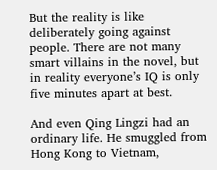But the reality is like deliberately going against people. There are not many smart villains in the novel, but in reality everyone’s IQ is only five minutes apart at best.

And even Qing Lingzi had an ordinary life. He smuggled from Hong Kong to Vietnam,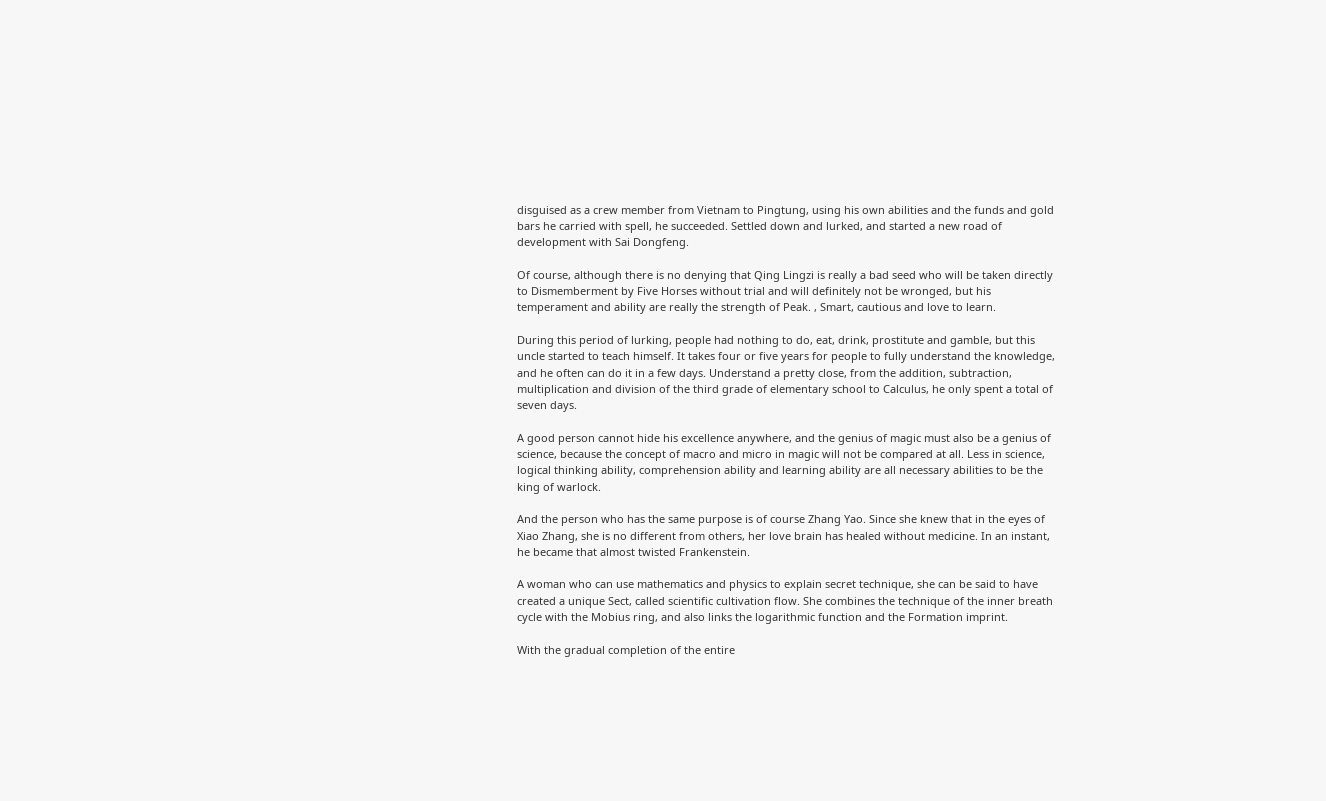disguised as a crew member from Vietnam to Pingtung, using his own abilities and the funds and gold bars he carried with spell, he succeeded. Settled down and lurked, and started a new road of development with Sai Dongfeng.

Of course, although there is no denying that Qing Lingzi is really a bad seed who will be taken directly to Dismemberment by Five Horses without trial and will definitely not be wronged, but his temperament and ability are really the strength of Peak. , Smart, cautious and love to learn.

During this period of lurking, people had nothing to do, eat, drink, prostitute and gamble, but this uncle started to teach himself. It takes four or five years for people to fully understand the knowledge, and he often can do it in a few days. Understand a pretty close, from the addition, subtraction, multiplication and division of the third grade of elementary school to Calculus, he only spent a total of seven days.

A good person cannot hide his excellence anywhere, and the genius of magic must also be a genius of science, because the concept of macro and micro in magic will not be compared at all. Less in science, logical thinking ability, comprehension ability and learning ability are all necessary abilities to be the king of warlock.

And the person who has the same purpose is of course Zhang Yao. Since she knew that in the eyes of Xiao Zhang, she is no different from others, her love brain has healed without medicine. In an instant, he became that almost twisted Frankenstein.

A woman who can use mathematics and physics to explain secret technique, she can be said to have created a unique Sect, called scientific cultivation flow. She combines the technique of the inner breath cycle with the Mobius ring, and also links the logarithmic function and the Formation imprint.

With the gradual completion of the entire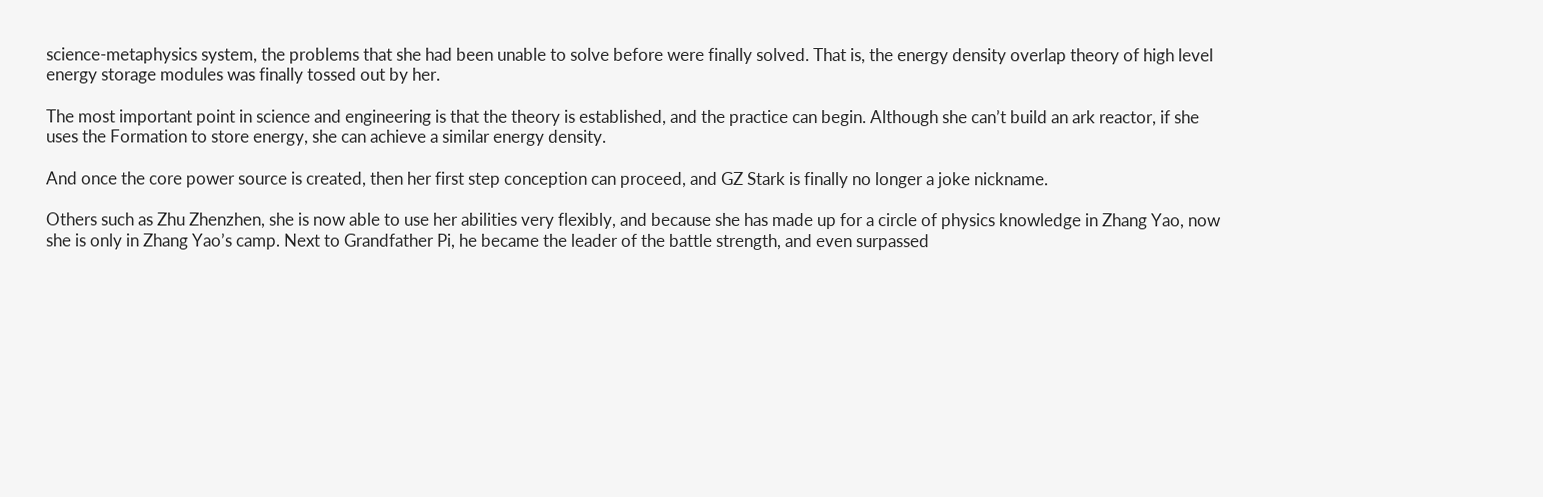science-metaphysics system, the problems that she had been unable to solve before were finally solved. That is, the energy density overlap theory of high level energy storage modules was finally tossed out by her.

The most important point in science and engineering is that the theory is established, and the practice can begin. Although she can’t build an ark reactor, if she uses the Formation to store energy, she can achieve a similar energy density.

And once the core power source is created, then her first step conception can proceed, and GZ Stark is finally no longer a joke nickname.

Others such as Zhu Zhenzhen, she is now able to use her abilities very flexibly, and because she has made up for a circle of physics knowledge in Zhang Yao, now she is only in Zhang Yao’s camp. Next to Grandfather Pi, he became the leader of the battle strength, and even surpassed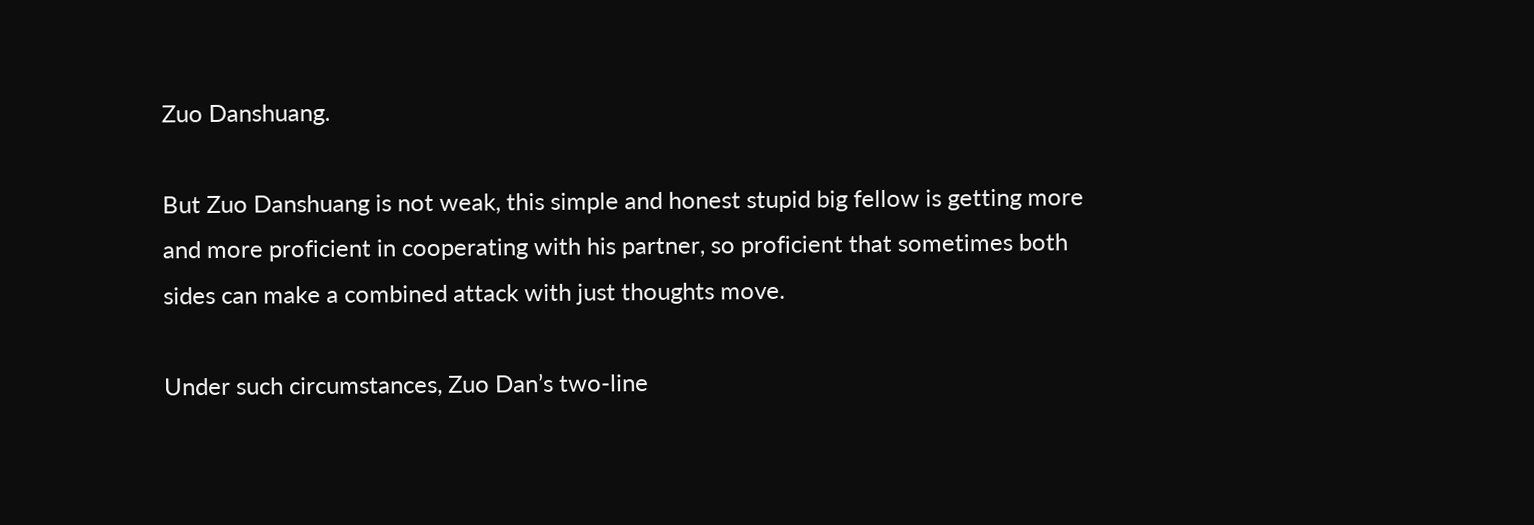Zuo Danshuang.

But Zuo Danshuang is not weak, this simple and honest stupid big fellow is getting more and more proficient in cooperating with his partner, so proficient that sometimes both sides can make a combined attack with just thoughts move.

Under such circumstances, Zuo Dan’s two-line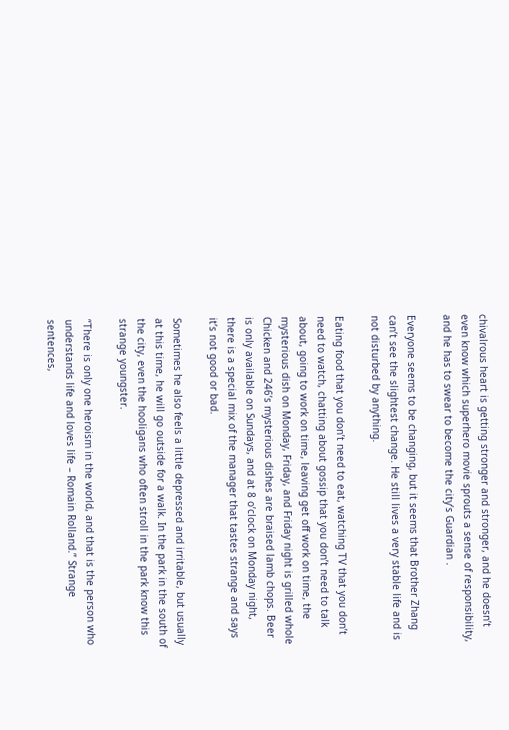chivalrous heart is getting stronger and stronger, and he doesn’t even know which superhero movie sprouts a sense of responsibility, and he has to swear to become the city’s Guardian .

Everyone seems to be changing, but it seems that Brother Zhang can’t see the slightest change. He still lives a very stable life and is not disturbed by anything.

Eating food that you don’t need to eat, watching TV that you don’t need to watch, chatting about gossip that you don’t need to talk about, going to work on time, leaving get off work on time, the mysterious dish on Monday, Friday, and Friday night is grilled whole Chicken and 246’s mysterious dishes are braised lamb chops. Beer is only available on Sundays, and at 8 o’clock on Monday night, there is a special mix of the manager that tastes strange and says it’s not good or bad.

Sometimes he also feels a little depressed and irritable, but usually at this time, he will go outside for a walk. In the park in the south of the city, even the hooligans who often stroll in the park know this strange youngster.

“There is only one heroism in the world, and that is the person who understands life and loves life – Romain Rolland.” Strange sentences,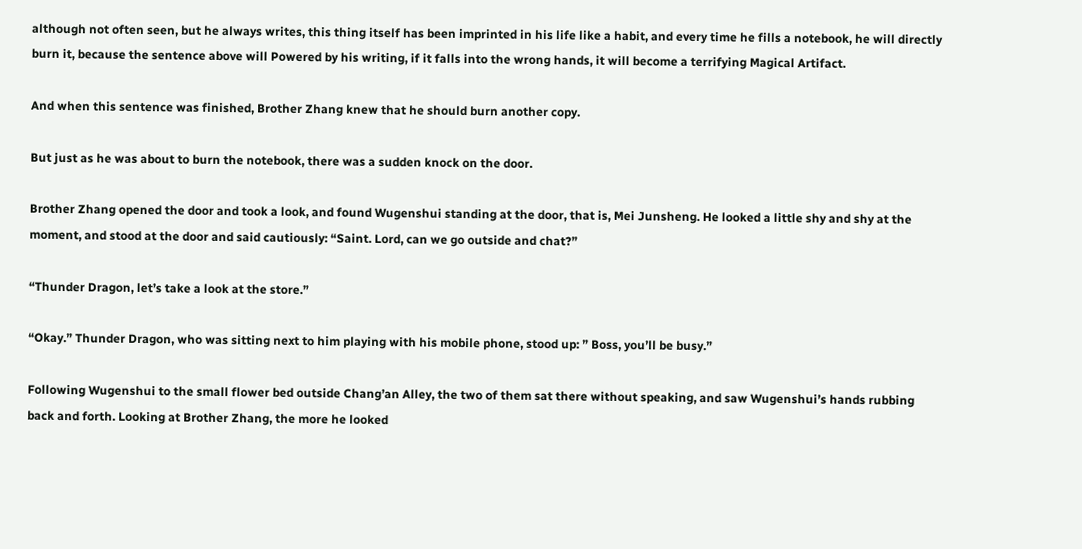although not often seen, but he always writes, this thing itself has been imprinted in his life like a habit, and every time he fills a notebook, he will directly burn it, because the sentence above will Powered by his writing, if it falls into the wrong hands, it will become a terrifying Magical Artifact.

And when this sentence was finished, Brother Zhang knew that he should burn another copy.

But just as he was about to burn the notebook, there was a sudden knock on the door.

Brother Zhang opened the door and took a look, and found Wugenshui standing at the door, that is, Mei Junsheng. He looked a little shy and shy at the moment, and stood at the door and said cautiously: “Saint. Lord, can we go outside and chat?”

“Thunder Dragon, let’s take a look at the store.”

“Okay.” Thunder Dragon, who was sitting next to him playing with his mobile phone, stood up: ” Boss, you’ll be busy.”

Following Wugenshui to the small flower bed outside Chang’an Alley, the two of them sat there without speaking, and saw Wugenshui’s hands rubbing back and forth. Looking at Brother Zhang, the more he looked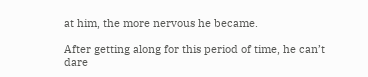at him, the more nervous he became.

After getting along for this period of time, he can’t dare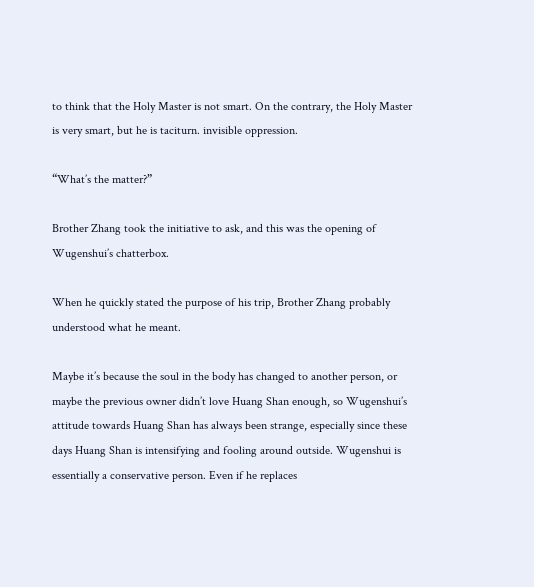to think that the Holy Master is not smart. On the contrary, the Holy Master is very smart, but he is taciturn. invisible oppression.

“What’s the matter?”

Brother Zhang took the initiative to ask, and this was the opening of Wugenshui’s chatterbox.

When he quickly stated the purpose of his trip, Brother Zhang probably understood what he meant.

Maybe it’s because the soul in the body has changed to another person, or maybe the previous owner didn’t love Huang Shan enough, so Wugenshui’s attitude towards Huang Shan has always been strange, especially since these days Huang Shan is intensifying and fooling around outside. Wugenshui is essentially a conservative person. Even if he replaces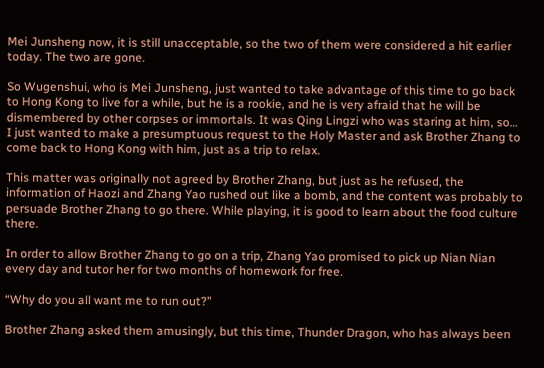Mei Junsheng now, it is still unacceptable, so the two of them were considered a hit earlier today. The two are gone.

So Wugenshui, who is Mei Junsheng, just wanted to take advantage of this time to go back to Hong Kong to live for a while, but he is a rookie, and he is very afraid that he will be dismembered by other corpses or immortals. It was Qing Lingzi who was staring at him, so… I just wanted to make a presumptuous request to the Holy Master and ask Brother Zhang to come back to Hong Kong with him, just as a trip to relax.

This matter was originally not agreed by Brother Zhang, but just as he refused, the information of Haozi and Zhang Yao rushed out like a bomb, and the content was probably to persuade Brother Zhang to go there. While playing, it is good to learn about the food culture there.

In order to allow Brother Zhang to go on a trip, Zhang Yao promised to pick up Nian Nian every day and tutor her for two months of homework for free.

“Why do you all want me to run out?”

Brother Zhang asked them amusingly, but this time, Thunder Dragon, who has always been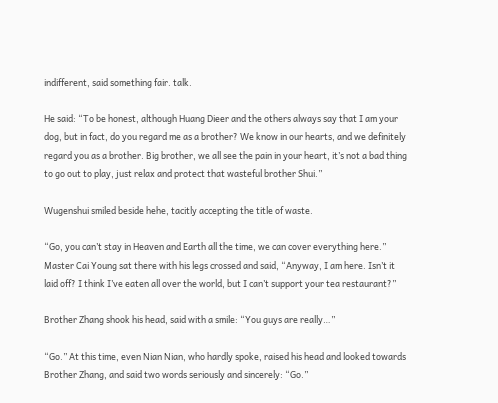indifferent, said something fair. talk.

He said: “To be honest, although Huang Dieer and the others always say that I am your dog, but in fact, do you regard me as a brother? We know in our hearts, and we definitely regard you as a brother. Big brother, we all see the pain in your heart, it’s not a bad thing to go out to play, just relax and protect that wasteful brother Shui.”

Wugenshui smiled beside hehe, tacitly accepting the title of waste.

“Go, you can’t stay in Heaven and Earth all the time, we can cover everything here.” Master Cai Young sat there with his legs crossed and said, “Anyway, I am here. Isn’t it laid off? I think I’ve eaten all over the world, but I can’t support your tea restaurant?”

Brother Zhang shook his head, said with a smile: “You guys are really…”

“Go.” At this time, even Nian Nian, who hardly spoke, raised his head and looked towards Brother Zhang, and said two words seriously and sincerely: “Go.”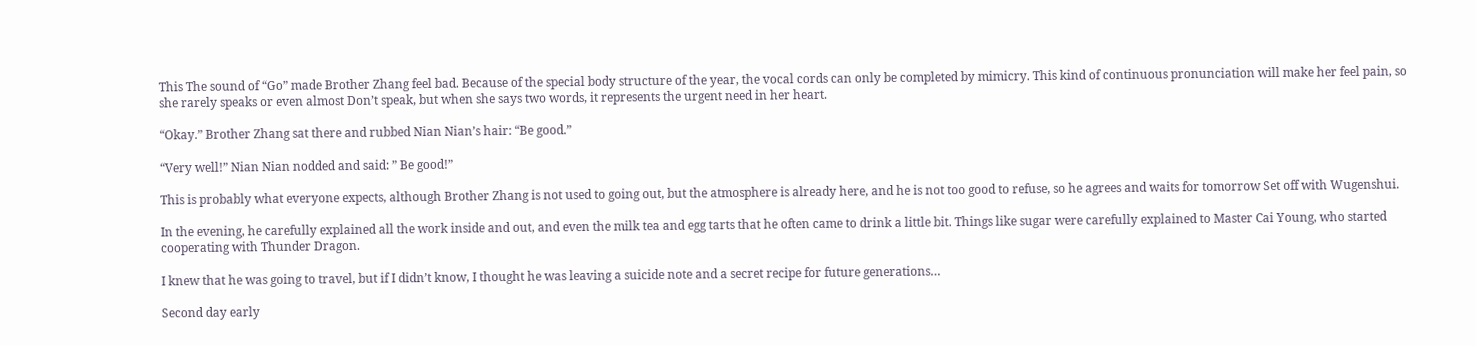This The sound of “Go” made Brother Zhang feel bad. Because of the special body structure of the year, the vocal cords can only be completed by mimicry. This kind of continuous pronunciation will make her feel pain, so she rarely speaks or even almost Don’t speak, but when she says two words, it represents the urgent need in her heart.

“Okay.” Brother Zhang sat there and rubbed Nian Nian’s hair: “Be good.”

“Very well!” Nian Nian nodded and said: ” Be good!”

This is probably what everyone expects, although Brother Zhang is not used to going out, but the atmosphere is already here, and he is not too good to refuse, so he agrees and waits for tomorrow Set off with Wugenshui.

In the evening, he carefully explained all the work inside and out, and even the milk tea and egg tarts that he often came to drink a little bit. Things like sugar were carefully explained to Master Cai Young, who started cooperating with Thunder Dragon.

I knew that he was going to travel, but if I didn’t know, I thought he was leaving a suicide note and a secret recipe for future generations…

Second day early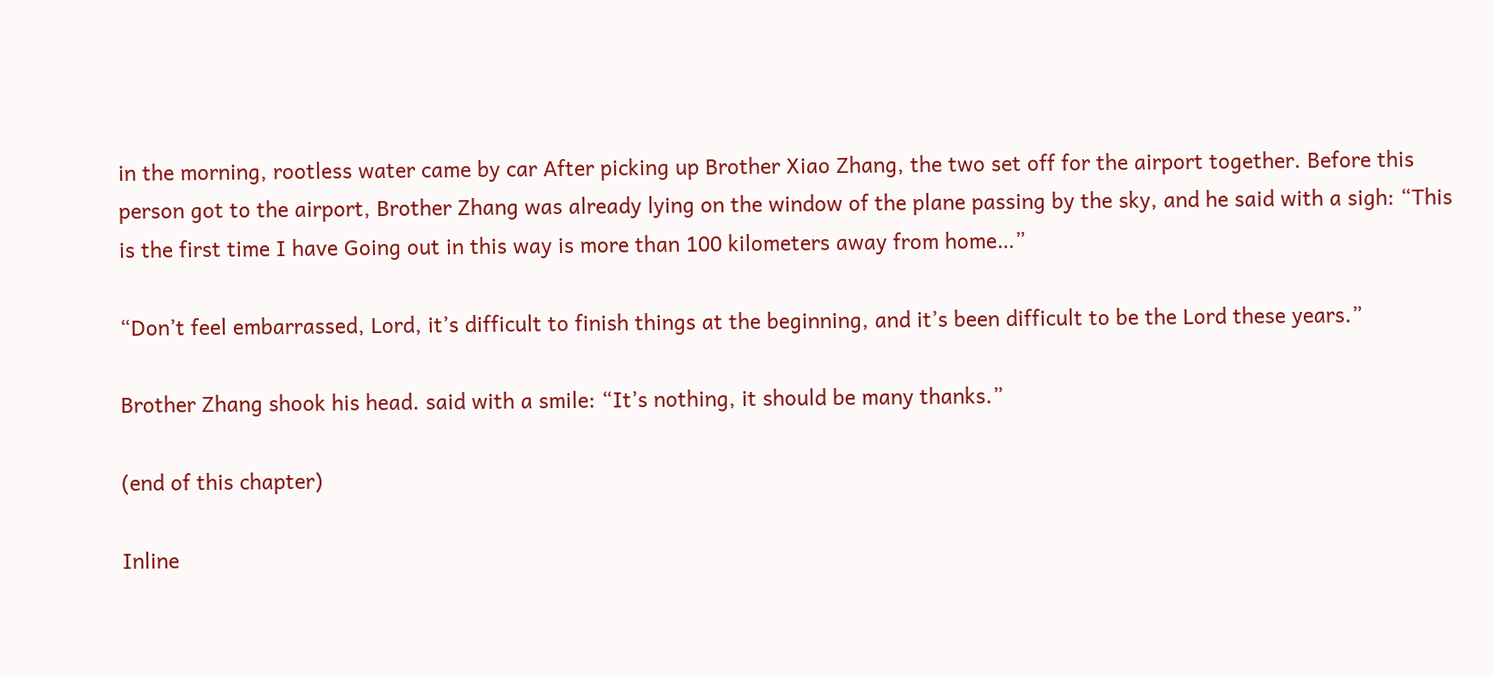in the morning, rootless water came by car After picking up Brother Xiao Zhang, the two set off for the airport together. Before this person got to the airport, Brother Zhang was already lying on the window of the plane passing by the sky, and he said with a sigh: “This is the first time I have Going out in this way is more than 100 kilometers away from home…”

“Don’t feel embarrassed, Lord, it’s difficult to finish things at the beginning, and it’s been difficult to be the Lord these years.”

Brother Zhang shook his head. said with a smile: “It’s nothing, it should be many thanks.”

(end of this chapter)

Inline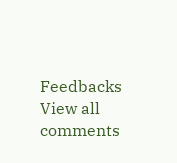Feedbacks
View all comments